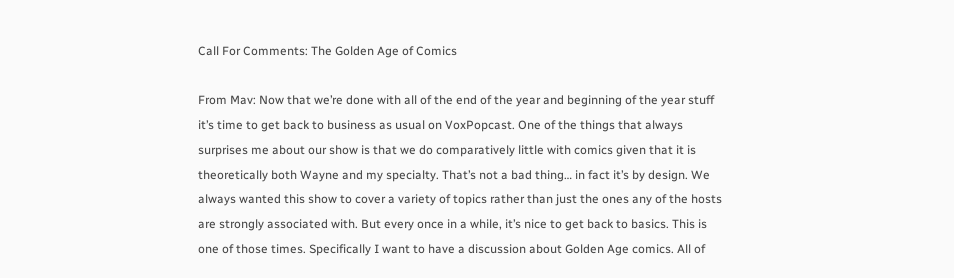Call For Comments: The Golden Age of Comics

From Mav: Now that we’re done with all of the end of the year and beginning of the year stuff it’s time to get back to business as usual on VoxPopcast. One of the things that always surprises me about our show is that we do comparatively little with comics given that it is theoretically both Wayne and my specialty. That’s not a bad thing… in fact it’s by design. We always wanted this show to cover a variety of topics rather than just the ones any of the hosts are strongly associated with. But every once in a while, it’s nice to get back to basics. This is one of those times. Specifically I want to have a discussion about Golden Age comics. All of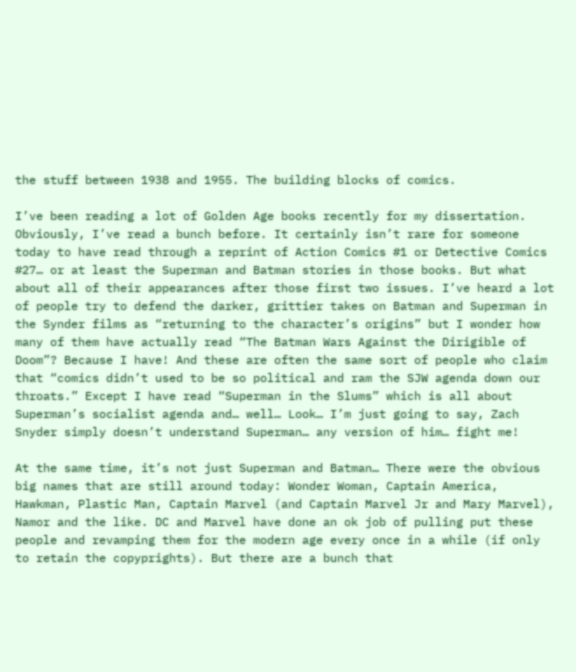the stuff between 1938 and 1955. The building blocks of comics.

I’ve been reading a lot of Golden Age books recently for my dissertation. Obviously, I’ve read a bunch before. It certainly isn’t rare for someone today to have read through a reprint of Action Comics #1 or Detective Comics #27… or at least the Superman and Batman stories in those books. But what about all of their appearances after those first two issues. I’ve heard a lot of people try to defend the darker, grittier takes on Batman and Superman in the Synder films as “returning to the character’s origins” but I wonder how many of them have actually read “The Batman Wars Against the Dirigible of Doom”? Because I have! And these are often the same sort of people who claim that “comics didn’t used to be so political and ram the SJW agenda down our throats.” Except I have read “Superman in the Slums” which is all about Superman’s socialist agenda and… well… Look… I’m just going to say, Zach Snyder simply doesn’t understand Superman… any version of him… fight me!

At the same time, it’s not just Superman and Batman… There were the obvious big names that are still around today: Wonder Woman, Captain America, Hawkman, Plastic Man, Captain Marvel (and Captain Marvel Jr and Mary Marvel), Namor and the like. DC and Marvel have done an ok job of pulling put these people and revamping them for the modern age every once in a while (if only to retain the copyprights). But there are a bunch that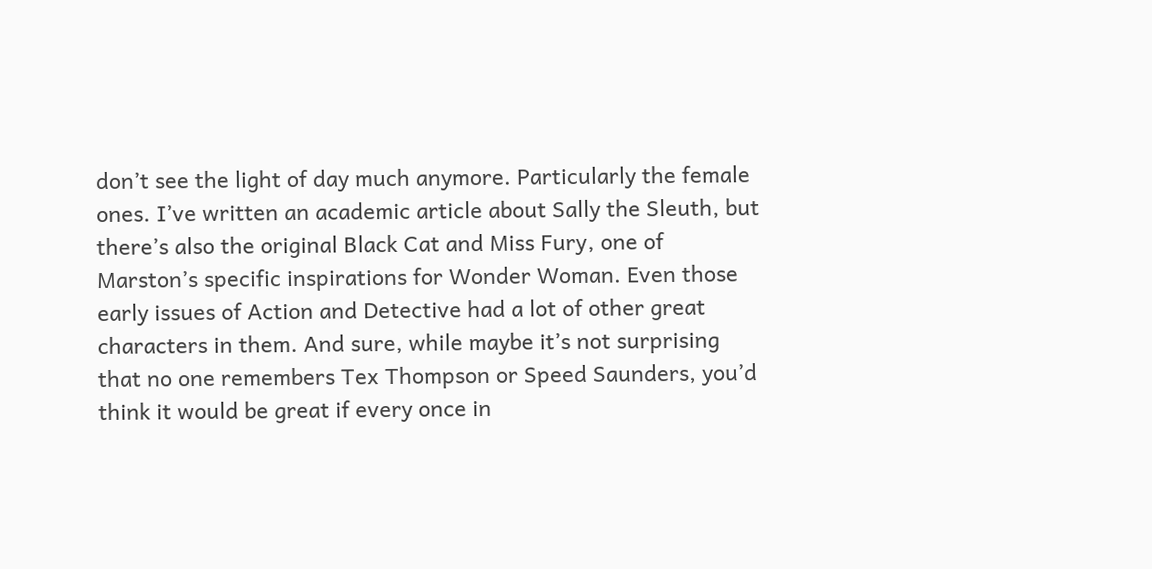don’t see the light of day much anymore. Particularly the female ones. I’ve written an academic article about Sally the Sleuth, but there’s also the original Black Cat and Miss Fury‚ one of Marston’s specific inspirations for Wonder Woman. Even those early issues of Action and Detective had a lot of other great characters in them. And sure, while maybe it’s not surprising that no one remembers Tex Thompson or Speed Saunders, you’d think it would be great if every once in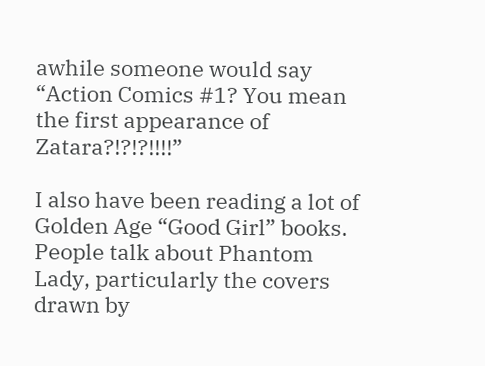awhile someone would say “Action Comics #1? You mean the first appearance of Zatara?!?!?!!!!”

I also have been reading a lot of Golden Age “Good Girl” books. People talk about Phantom Lady, particularly the covers drawn by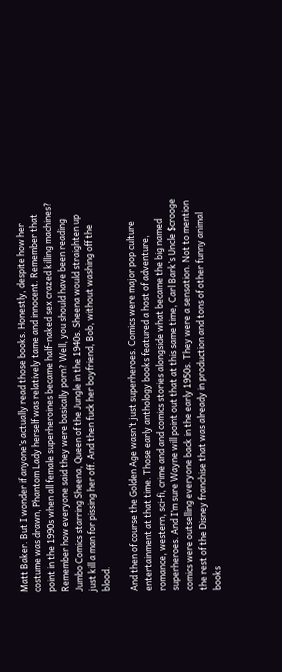Matt Baker. But I wonder if anyone’s actually read those books. Honestly, despite how her costume was drawn, Phantom Lady herself was relatively tame and innocent. Remember that point in the 1990s when all female superheroines became half-naked sex crazed killing machines? Remember how everyone said they were basically porn? Well, you should have been reading Jumbo Comics starring Sheena, Queen of the Jungle in the 1940s. Sheena would straighten up just kill a man for pissing her off. And then fuck her boyfriend, Bob, without washing off the blood.

And then of course the Golden Age wasn’t just superheroes. Comics were major pop culture entertainment at that time. Those early anthology books featured a host of adventure, romance, western, sci-fi, crime and and comics stories alongside what became the big named superheroes. And I’m sure Wayne will point out that at this same time, Carl Bark’s Uncle $crooge comics were outselling everyone back in the early 1950s. They were a sensation. Not to mention the rest of the Disney franchise that was already in production and tons of other funny animal books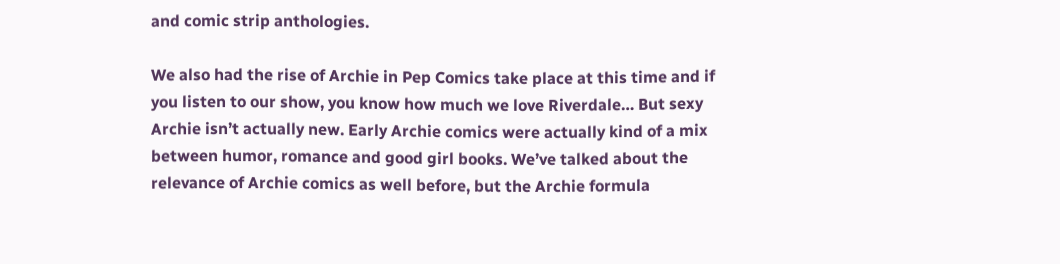and comic strip anthologies.

We also had the rise of Archie in Pep Comics take place at this time and if you listen to our show, you know how much we love Riverdale… But sexy Archie isn’t actually new. Early Archie comics were actually kind of a mix between humor, romance and good girl books. We’ve talked about the relevance of Archie comics as well before, but the Archie formula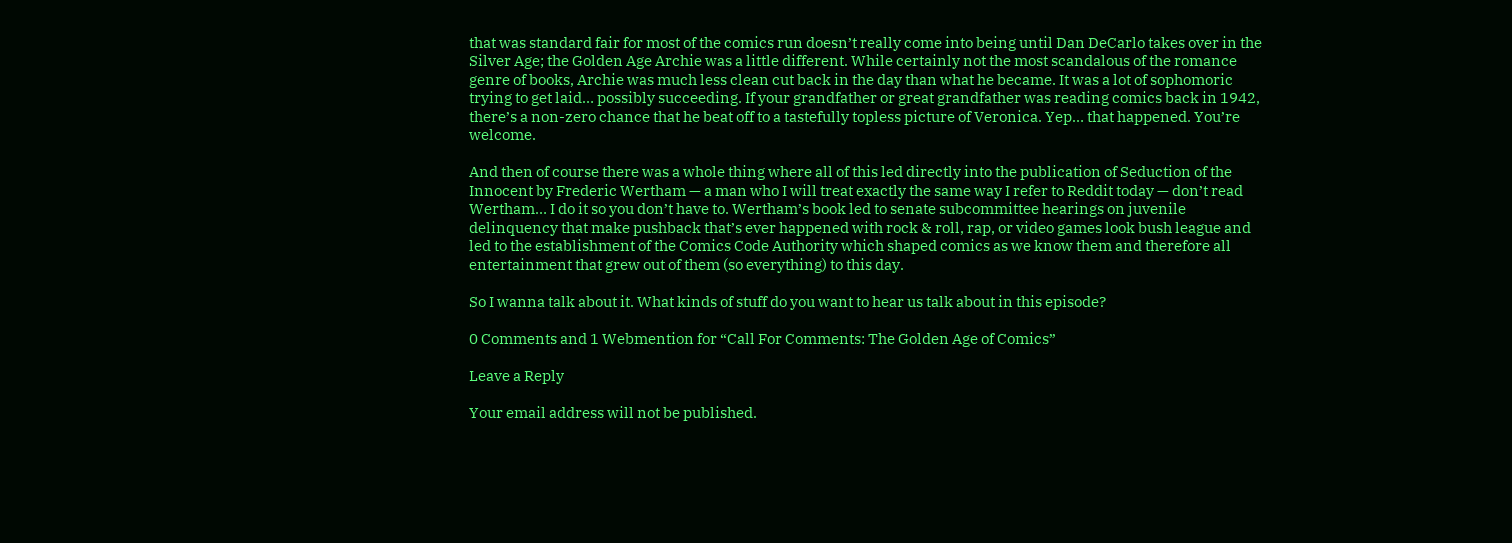that was standard fair for most of the comics run doesn’t really come into being until Dan DeCarlo takes over in the Silver Age; the Golden Age Archie was a little different. While certainly not the most scandalous of the romance genre of books, Archie was much less clean cut back in the day than what he became. It was a lot of sophomoric trying to get laid… possibly succeeding. If your grandfather or great grandfather was reading comics back in 1942, there’s a non-zero chance that he beat off to a tastefully topless picture of Veronica. Yep… that happened. You’re welcome.

And then of course there was a whole thing where all of this led directly into the publication of Seduction of the Innocent by Frederic Wertham — a man who I will treat exactly the same way I refer to Reddit today — don’t read Wertham… I do it so you don’t have to. Wertham’s book led to senate subcommittee hearings on juvenile delinquency that make pushback that’s ever happened with rock & roll, rap, or video games look bush league and led to the establishment of the Comics Code Authority which shaped comics as we know them and therefore all entertainment that grew out of them (so everything) to this day.

So I wanna talk about it. What kinds of stuff do you want to hear us talk about in this episode?

0 Comments and 1 Webmention for “Call For Comments: The Golden Age of Comics”

Leave a Reply

Your email address will not be published.